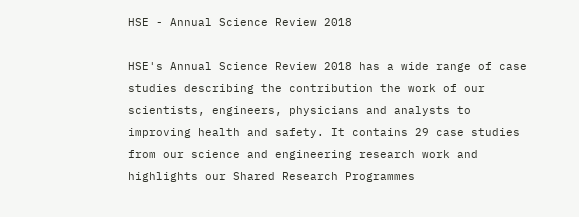HSE - Annual Science Review 2018

HSE's Annual Science Review 2018 has a wide range of case studies describing the contribution the work of our scientists, engineers, physicians and analysts to improving health and safety. It contains 29 case studies from our science and engineering research work and highlights our Shared Research Programmes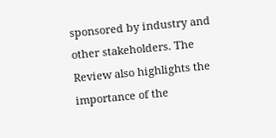sponsored by industry and other stakeholders. The Review also highlights the importance of the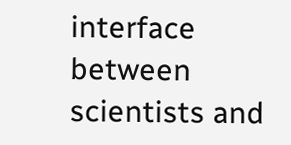interface between scientists and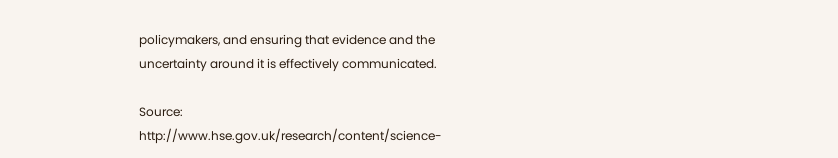policymakers, and ensuring that evidence and the uncertainty around it is effectively communicated.

Source: http://www.hse.gov.uk/research/content/science-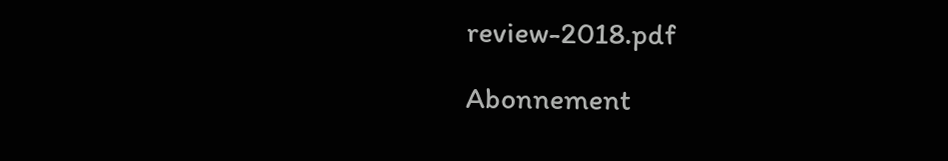review-2018.pdf

Abonnement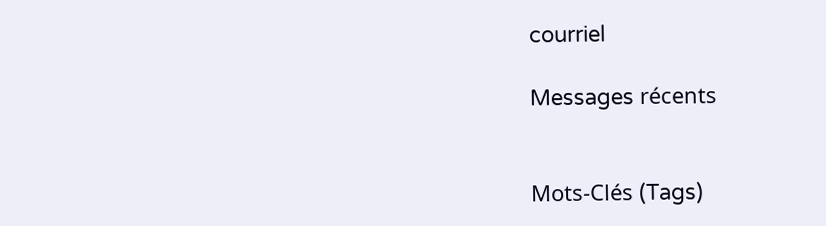courriel

Messages récents


Mots-Clés (Tags)